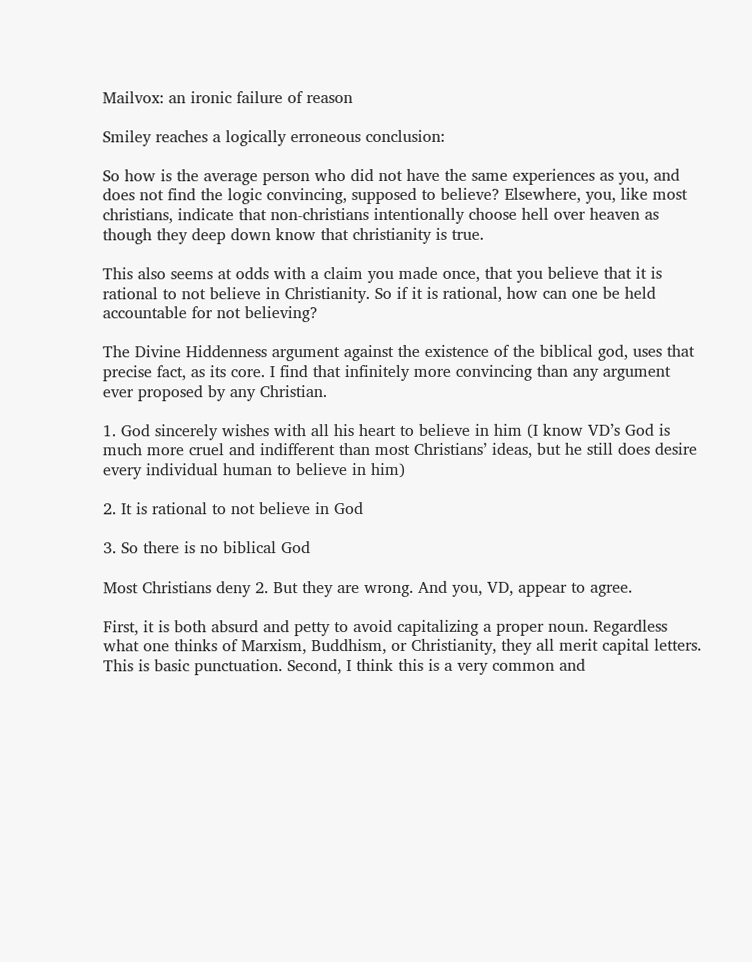Mailvox: an ironic failure of reason

Smiley reaches a logically erroneous conclusion:

So how is the average person who did not have the same experiences as you, and does not find the logic convincing, supposed to believe? Elsewhere, you, like most christians, indicate that non-christians intentionally choose hell over heaven as though they deep down know that christianity is true.

This also seems at odds with a claim you made once, that you believe that it is rational to not believe in Christianity. So if it is rational, how can one be held accountable for not believing?

The Divine Hiddenness argument against the existence of the biblical god, uses that precise fact, as its core. I find that infinitely more convincing than any argument ever proposed by any Christian.

1. God sincerely wishes with all his heart to believe in him (I know VD’s God is much more cruel and indifferent than most Christians’ ideas, but he still does desire every individual human to believe in him)

2. It is rational to not believe in God

3. So there is no biblical God

Most Christians deny 2. But they are wrong. And you, VD, appear to agree.

First, it is both absurd and petty to avoid capitalizing a proper noun. Regardless what one thinks of Marxism, Buddhism, or Christianity, they all merit capital letters. This is basic punctuation. Second, I think this is a very common and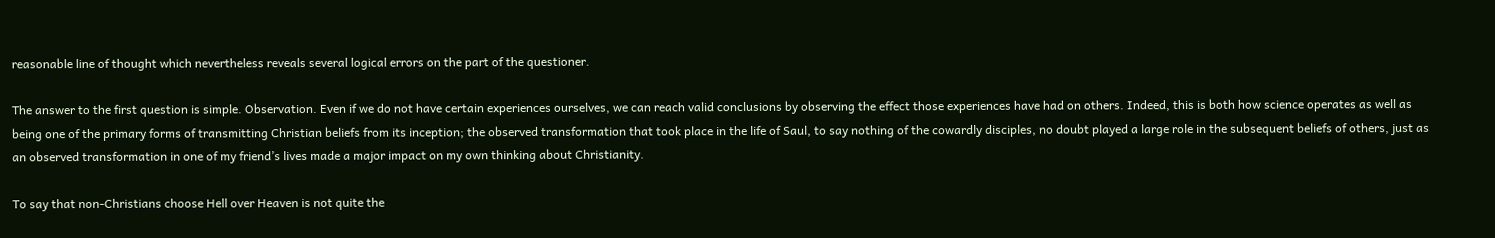reasonable line of thought which nevertheless reveals several logical errors on the part of the questioner.

The answer to the first question is simple. Observation. Even if we do not have certain experiences ourselves, we can reach valid conclusions by observing the effect those experiences have had on others. Indeed, this is both how science operates as well as being one of the primary forms of transmitting Christian beliefs from its inception; the observed transformation that took place in the life of Saul, to say nothing of the cowardly disciples, no doubt played a large role in the subsequent beliefs of others, just as an observed transformation in one of my friend’s lives made a major impact on my own thinking about Christianity.

To say that non-Christians choose Hell over Heaven is not quite the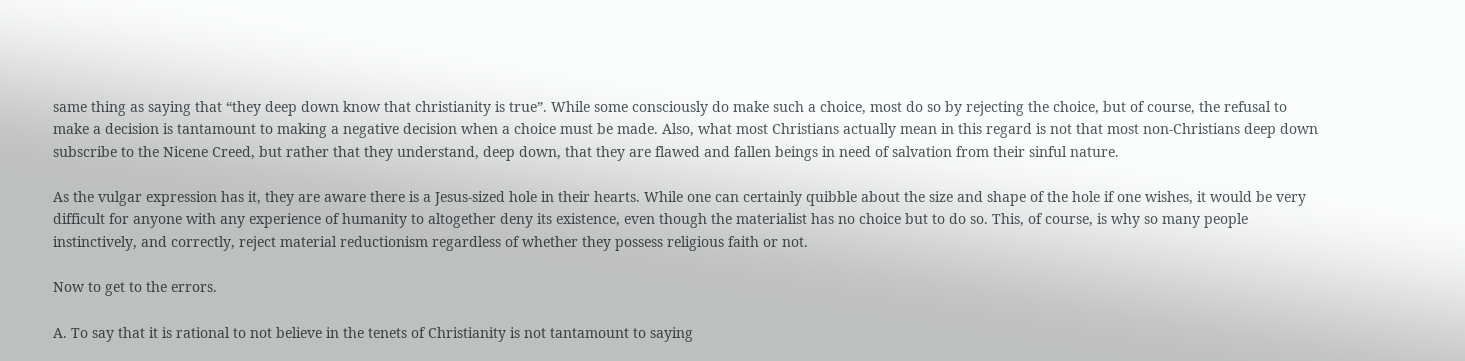same thing as saying that “they deep down know that christianity is true”. While some consciously do make such a choice, most do so by rejecting the choice, but of course, the refusal to make a decision is tantamount to making a negative decision when a choice must be made. Also, what most Christians actually mean in this regard is not that most non-Christians deep down subscribe to the Nicene Creed, but rather that they understand, deep down, that they are flawed and fallen beings in need of salvation from their sinful nature.

As the vulgar expression has it, they are aware there is a Jesus-sized hole in their hearts. While one can certainly quibble about the size and shape of the hole if one wishes, it would be very difficult for anyone with any experience of humanity to altogether deny its existence, even though the materialist has no choice but to do so. This, of course, is why so many people instinctively, and correctly, reject material reductionism regardless of whether they possess religious faith or not.

Now to get to the errors.

A. To say that it is rational to not believe in the tenets of Christianity is not tantamount to saying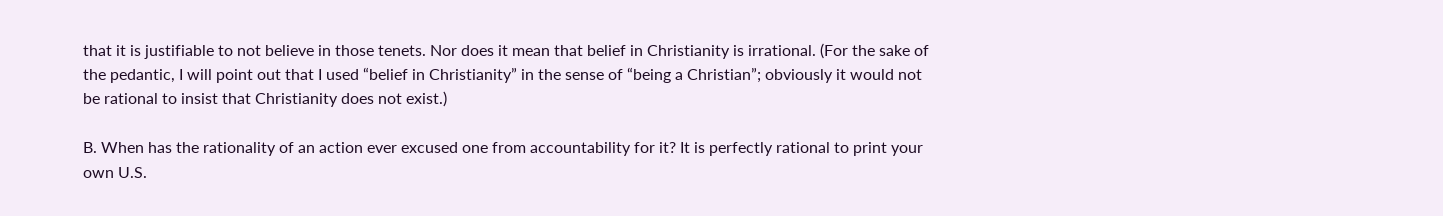that it is justifiable to not believe in those tenets. Nor does it mean that belief in Christianity is irrational. (For the sake of the pedantic, I will point out that I used “belief in Christianity” in the sense of “being a Christian”; obviously it would not be rational to insist that Christianity does not exist.)

B. When has the rationality of an action ever excused one from accountability for it? It is perfectly rational to print your own U.S.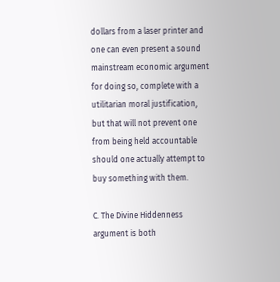dollars from a laser printer and one can even present a sound mainstream economic argument for doing so, complete with a utilitarian moral justification, but that will not prevent one from being held accountable should one actually attempt to buy something with them.

C. The Divine Hiddenness argument is both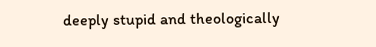deeply stupid and theologically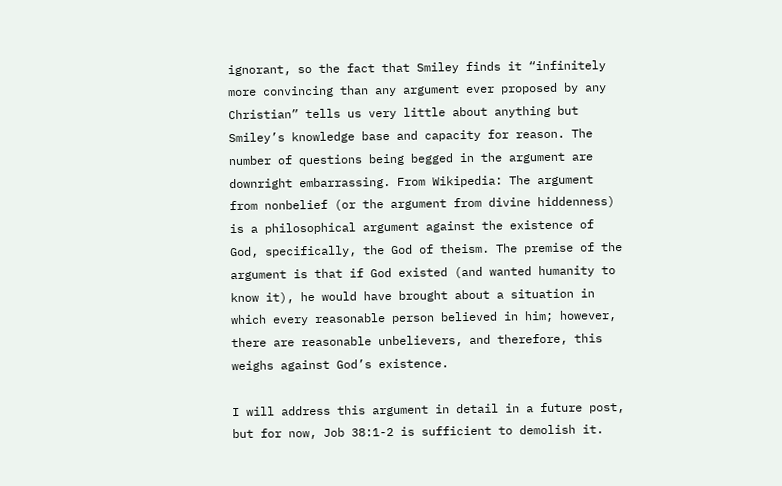ignorant, so the fact that Smiley finds it “infinitely more convincing than any argument ever proposed by any Christian” tells us very little about anything but Smiley’s knowledge base and capacity for reason. The number of questions being begged in the argument are downright embarrassing. From Wikipedia: The argument from nonbelief (or the argument from divine hiddenness) is a philosophical argument against the existence of God, specifically, the God of theism. The premise of the argument is that if God existed (and wanted humanity to know it), he would have brought about a situation in which every reasonable person believed in him; however, there are reasonable unbelievers, and therefore, this weighs against God’s existence.

I will address this argument in detail in a future post, but for now, Job 38:1-2 is sufficient to demolish it.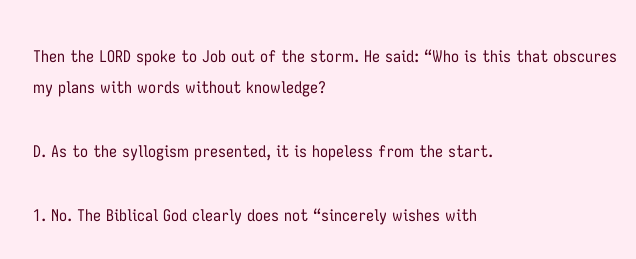Then the LORD spoke to Job out of the storm. He said: “Who is this that obscures my plans with words without knowledge?

D. As to the syllogism presented, it is hopeless from the start.

1. No. The Biblical God clearly does not “sincerely wishes with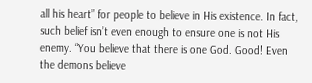all his heart” for people to believe in His existence. In fact, such belief isn’t even enough to ensure one is not His enemy. “You believe that there is one God. Good! Even the demons believe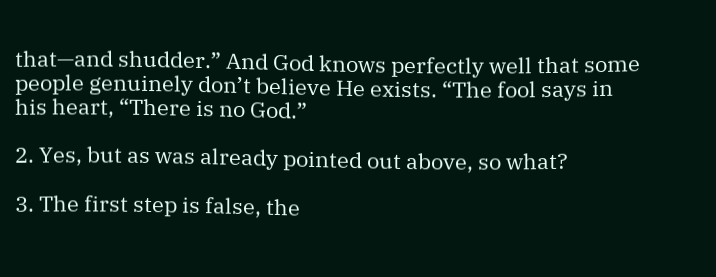that—and shudder.” And God knows perfectly well that some people genuinely don’t believe He exists. “The fool says in his heart, “There is no God.”

2. Yes, but as was already pointed out above, so what?

3. The first step is false, the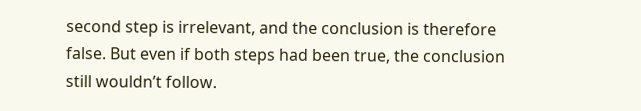second step is irrelevant, and the conclusion is therefore false. But even if both steps had been true, the conclusion still wouldn’t follow.